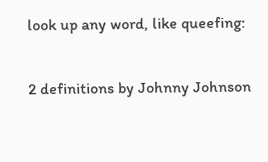look up any word, like queefing:

2 definitions by Johnny Johnson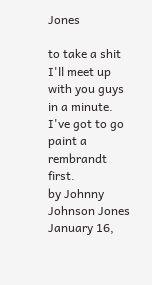Jones

to take a shit
I'll meet up with you guys in a minute. I've got to go paint a rembrandt first.
by Johnny Johnson Jones January 16,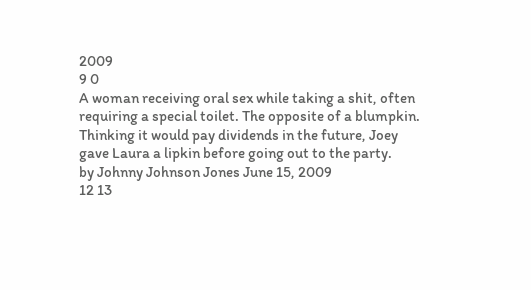2009
9 0
A woman receiving oral sex while taking a shit, often requiring a special toilet. The opposite of a blumpkin.
Thinking it would pay dividends in the future, Joey gave Laura a lipkin before going out to the party.
by Johnny Johnson Jones June 15, 2009
12 13